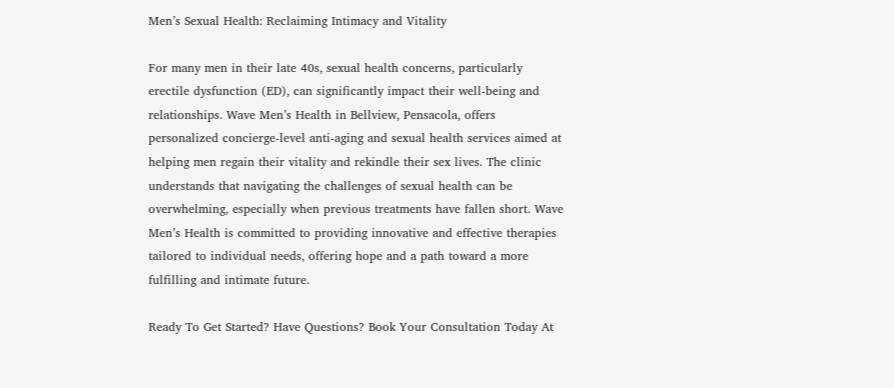Men’s Sexual Health: Reclaiming Intimacy and Vitality

For many men in their late 40s, sexual health concerns, particularly erectile dysfunction (ED), can significantly impact their well-being and relationships. Wave Men’s Health in Bellview, Pensacola, offers personalized concierge-level anti-aging and sexual health services aimed at helping men regain their vitality and rekindle their sex lives. The clinic understands that navigating the challenges of sexual health can be overwhelming, especially when previous treatments have fallen short. Wave Men’s Health is committed to providing innovative and effective therapies tailored to individual needs, offering hope and a path toward a more fulfilling and intimate future.

Ready To Get Started? Have Questions? Book Your Consultation Today At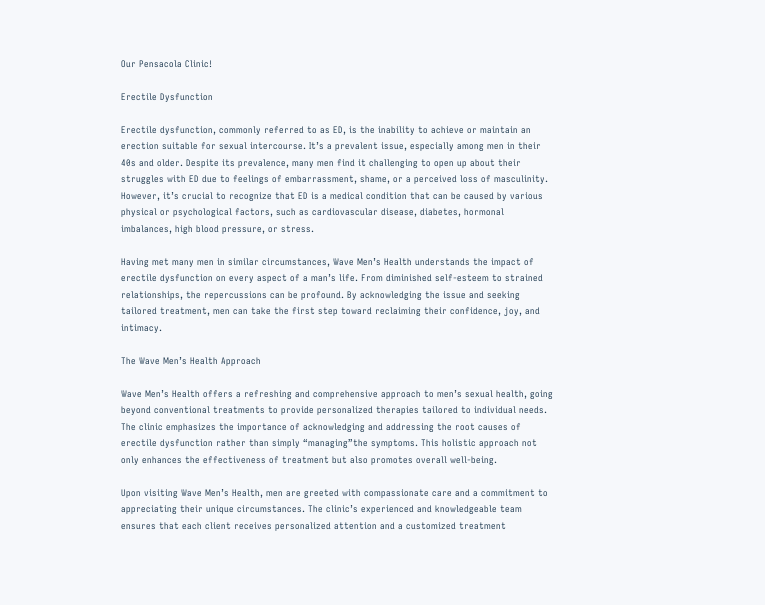Our Pensacola Clinic!

Erectile Dysfunction

Erectile dysfunction, commonly referred to as ED, is the inability to achieve or maintain an erection suitable for sexual intercourse. It’s a prevalent issue, especially among men in their 40s and older. Despite its prevalence, many men find it challenging to open up about their struggles with ED due to feelings of embarrassment, shame, or a perceived loss of masculinity. However, it’s crucial to recognize that ED is a medical condition that can be caused by various physical or psychological factors, such as cardiovascular disease, diabetes, hormonal imbalances, high blood pressure, or stress.

Having met many men in similar circumstances, Wave Men’s Health understands the impact of erectile dysfunction on every aspect of a man’s life. From diminished self-esteem to strained relationships, the repercussions can be profound. By acknowledging the issue and seeking tailored treatment, men can take the first step toward reclaiming their confidence, joy, and intimacy.

The Wave Men’s Health Approach

Wave Men’s Health offers a refreshing and comprehensive approach to men’s sexual health, going beyond conventional treatments to provide personalized therapies tailored to individual needs. The clinic emphasizes the importance of acknowledging and addressing the root causes of erectile dysfunction rather than simply “managing”the symptoms. This holistic approach not only enhances the effectiveness of treatment but also promotes overall well-being.

Upon visiting Wave Men’s Health, men are greeted with compassionate care and a commitment to appreciating their unique circumstances. The clinic’s experienced and knowledgeable team ensures that each client receives personalized attention and a customized treatment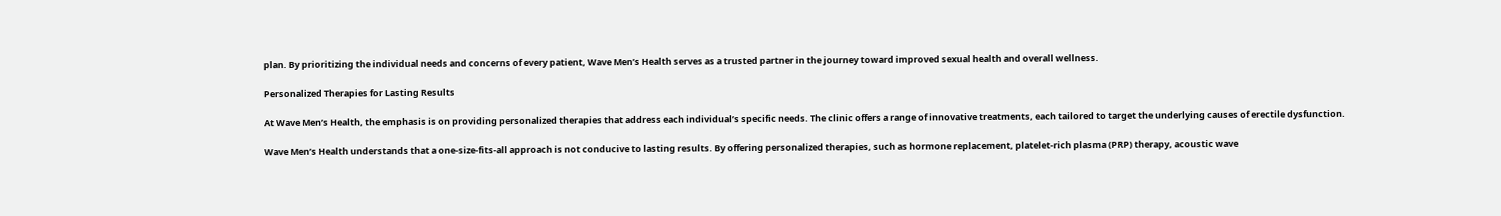plan. By prioritizing the individual needs and concerns of every patient, Wave Men’s Health serves as a trusted partner in the journey toward improved sexual health and overall wellness.

Personalized Therapies for Lasting Results

At Wave Men’s Health, the emphasis is on providing personalized therapies that address each individual’s specific needs. The clinic offers a range of innovative treatments, each tailored to target the underlying causes of erectile dysfunction.

Wave Men’s Health understands that a one-size-fits-all approach is not conducive to lasting results. By offering personalized therapies, such as hormone replacement, platelet-rich plasma (PRP) therapy, acoustic wave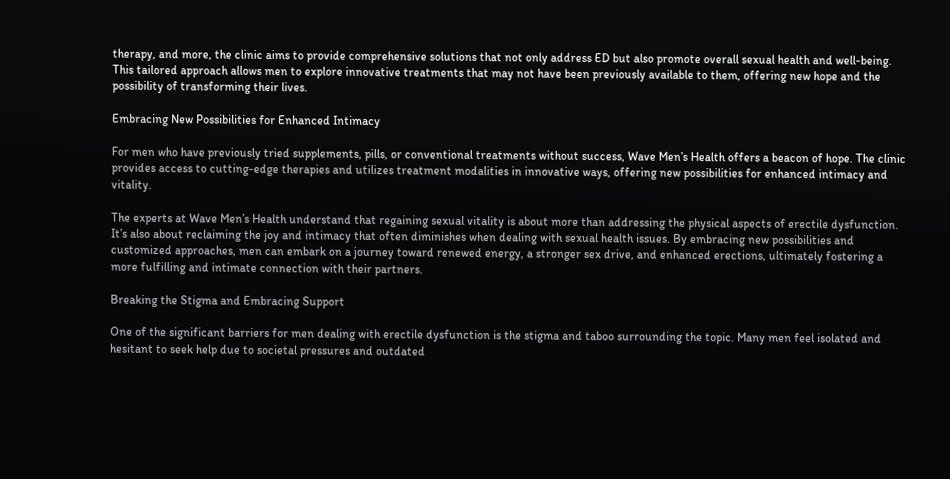therapy, and more, the clinic aims to provide comprehensive solutions that not only address ED but also promote overall sexual health and well-being. This tailored approach allows men to explore innovative treatments that may not have been previously available to them, offering new hope and the possibility of transforming their lives.

Embracing New Possibilities for Enhanced Intimacy

For men who have previously tried supplements, pills, or conventional treatments without success, Wave Men’s Health offers a beacon of hope. The clinic provides access to cutting-edge therapies and utilizes treatment modalities in innovative ways, offering new possibilities for enhanced intimacy and vitality.

The experts at Wave Men’s Health understand that regaining sexual vitality is about more than addressing the physical aspects of erectile dysfunction. It’s also about reclaiming the joy and intimacy that often diminishes when dealing with sexual health issues. By embracing new possibilities and customized approaches, men can embark on a journey toward renewed energy, a stronger sex drive, and enhanced erections, ultimately fostering a more fulfilling and intimate connection with their partners.

Breaking the Stigma and Embracing Support

One of the significant barriers for men dealing with erectile dysfunction is the stigma and taboo surrounding the topic. Many men feel isolated and hesitant to seek help due to societal pressures and outdated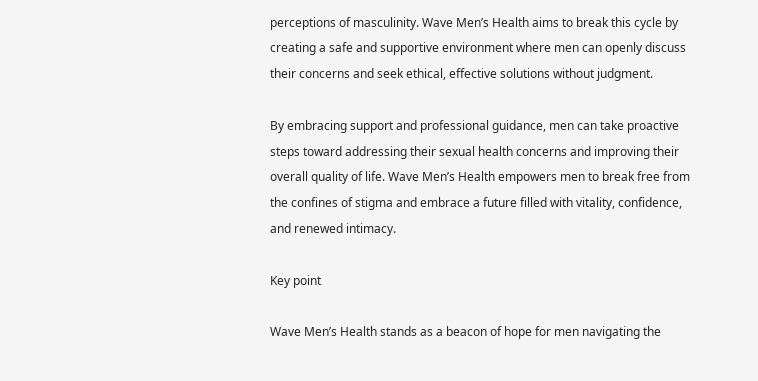perceptions of masculinity. Wave Men’s Health aims to break this cycle by creating a safe and supportive environment where men can openly discuss their concerns and seek ethical, effective solutions without judgment.

By embracing support and professional guidance, men can take proactive steps toward addressing their sexual health concerns and improving their overall quality of life. Wave Men’s Health empowers men to break free from the confines of stigma and embrace a future filled with vitality, confidence, and renewed intimacy.

Key point

Wave Men’s Health stands as a beacon of hope for men navigating the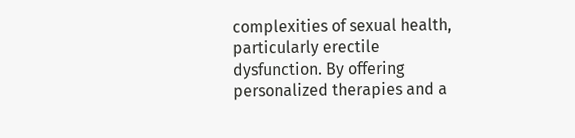complexities of sexual health, particularly erectile dysfunction. By offering personalized therapies and a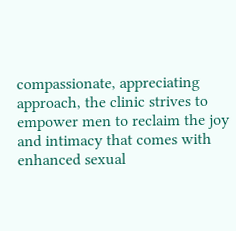compassionate, appreciating approach, the clinic strives to empower men to reclaim the joy and intimacy that comes with enhanced sexual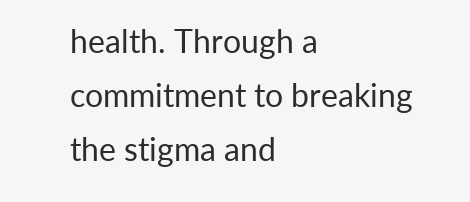health. Through a commitment to breaking the stigma and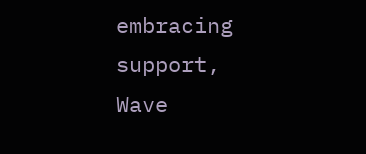embracing support, Wave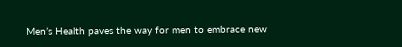Men’s Health paves the way for men to embrace new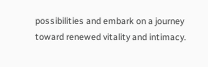possibilities and embark on a journey toward renewed vitality and intimacy.